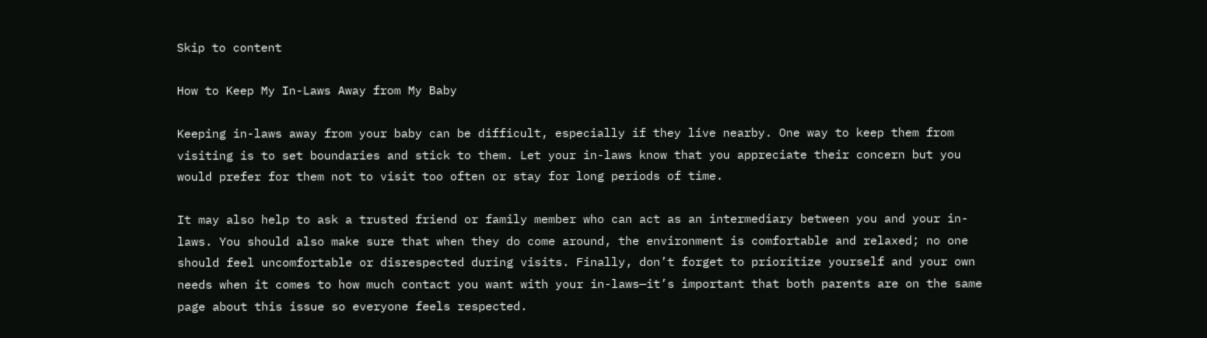Skip to content

How to Keep My In-Laws Away from My Baby

Keeping in-laws away from your baby can be difficult, especially if they live nearby. One way to keep them from visiting is to set boundaries and stick to them. Let your in-laws know that you appreciate their concern but you would prefer for them not to visit too often or stay for long periods of time.

It may also help to ask a trusted friend or family member who can act as an intermediary between you and your in-laws. You should also make sure that when they do come around, the environment is comfortable and relaxed; no one should feel uncomfortable or disrespected during visits. Finally, don’t forget to prioritize yourself and your own needs when it comes to how much contact you want with your in-laws—it’s important that both parents are on the same page about this issue so everyone feels respected.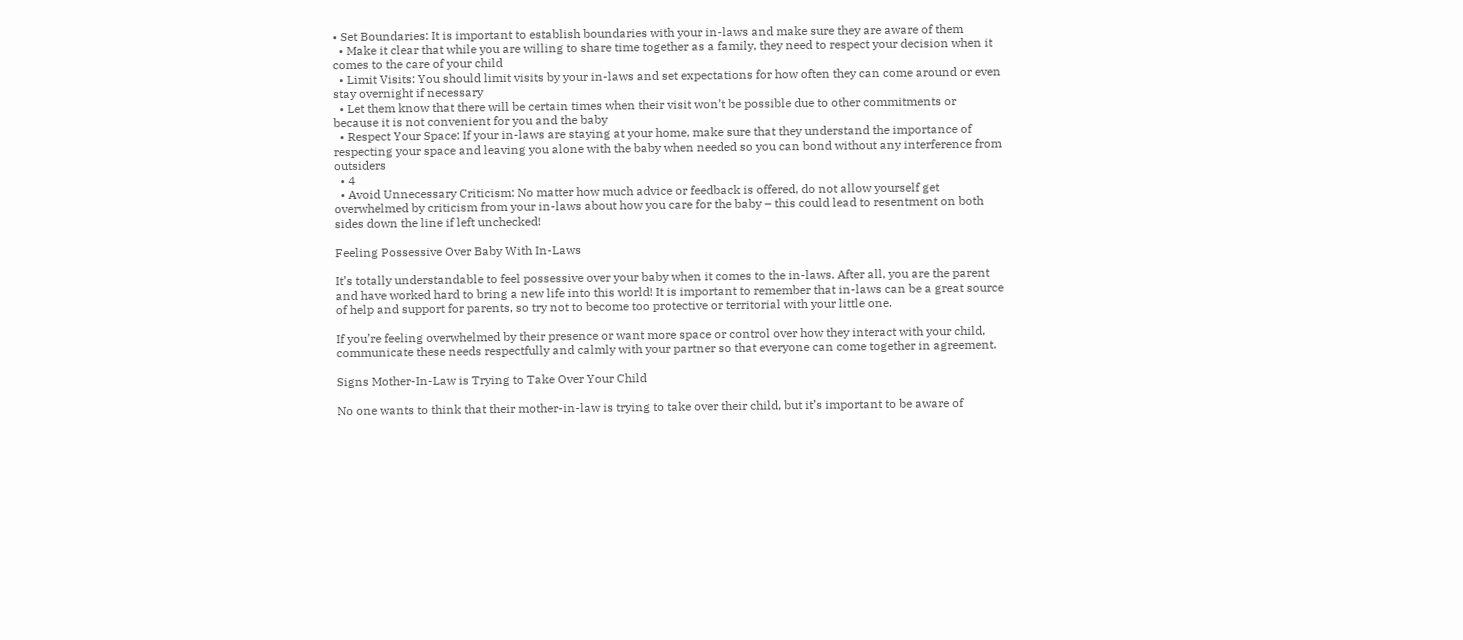• Set Boundaries: It is important to establish boundaries with your in-laws and make sure they are aware of them
  • Make it clear that while you are willing to share time together as a family, they need to respect your decision when it comes to the care of your child
  • Limit Visits: You should limit visits by your in-laws and set expectations for how often they can come around or even stay overnight if necessary
  • Let them know that there will be certain times when their visit won’t be possible due to other commitments or because it is not convenient for you and the baby
  • Respect Your Space: If your in-laws are staying at your home, make sure that they understand the importance of respecting your space and leaving you alone with the baby when needed so you can bond without any interference from outsiders
  • 4
  • Avoid Unnecessary Criticism: No matter how much advice or feedback is offered, do not allow yourself get overwhelmed by criticism from your in-laws about how you care for the baby – this could lead to resentment on both sides down the line if left unchecked!

Feeling Possessive Over Baby With In-Laws

It’s totally understandable to feel possessive over your baby when it comes to the in-laws. After all, you are the parent and have worked hard to bring a new life into this world! It is important to remember that in-laws can be a great source of help and support for parents, so try not to become too protective or territorial with your little one.

If you’re feeling overwhelmed by their presence or want more space or control over how they interact with your child, communicate these needs respectfully and calmly with your partner so that everyone can come together in agreement.

Signs Mother-In-Law is Trying to Take Over Your Child

No one wants to think that their mother-in-law is trying to take over their child, but it’s important to be aware of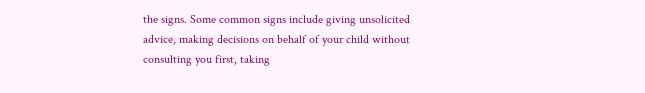the signs. Some common signs include giving unsolicited advice, making decisions on behalf of your child without consulting you first, taking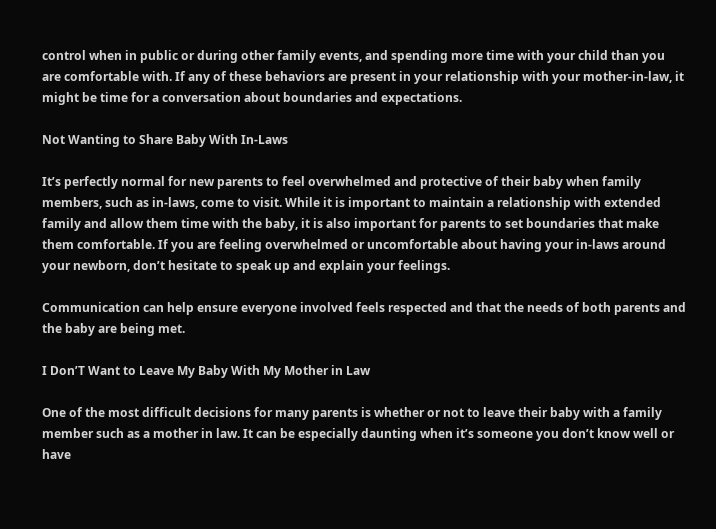control when in public or during other family events, and spending more time with your child than you are comfortable with. If any of these behaviors are present in your relationship with your mother-in-law, it might be time for a conversation about boundaries and expectations.

Not Wanting to Share Baby With In-Laws

It’s perfectly normal for new parents to feel overwhelmed and protective of their baby when family members, such as in-laws, come to visit. While it is important to maintain a relationship with extended family and allow them time with the baby, it is also important for parents to set boundaries that make them comfortable. If you are feeling overwhelmed or uncomfortable about having your in-laws around your newborn, don’t hesitate to speak up and explain your feelings.

Communication can help ensure everyone involved feels respected and that the needs of both parents and the baby are being met.

I Don’T Want to Leave My Baby With My Mother in Law

One of the most difficult decisions for many parents is whether or not to leave their baby with a family member such as a mother in law. It can be especially daunting when it’s someone you don’t know well or have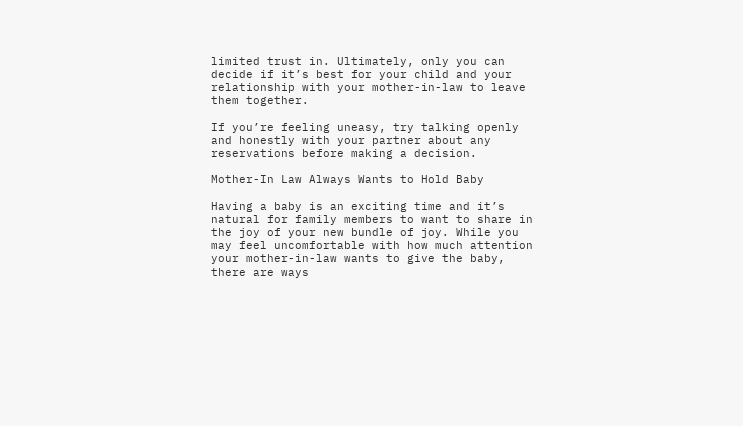limited trust in. Ultimately, only you can decide if it’s best for your child and your relationship with your mother-in-law to leave them together.

If you’re feeling uneasy, try talking openly and honestly with your partner about any reservations before making a decision.

Mother-In Law Always Wants to Hold Baby

Having a baby is an exciting time and it’s natural for family members to want to share in the joy of your new bundle of joy. While you may feel uncomfortable with how much attention your mother-in-law wants to give the baby, there are ways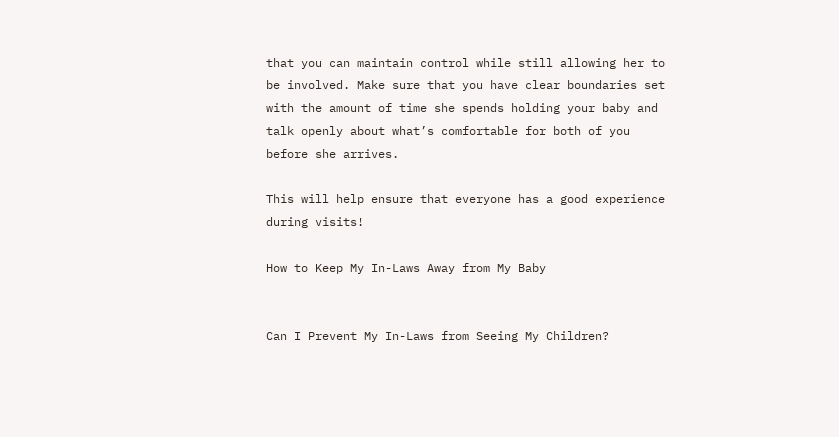that you can maintain control while still allowing her to be involved. Make sure that you have clear boundaries set with the amount of time she spends holding your baby and talk openly about what’s comfortable for both of you before she arrives.

This will help ensure that everyone has a good experience during visits!

How to Keep My In-Laws Away from My Baby


Can I Prevent My In-Laws from Seeing My Children?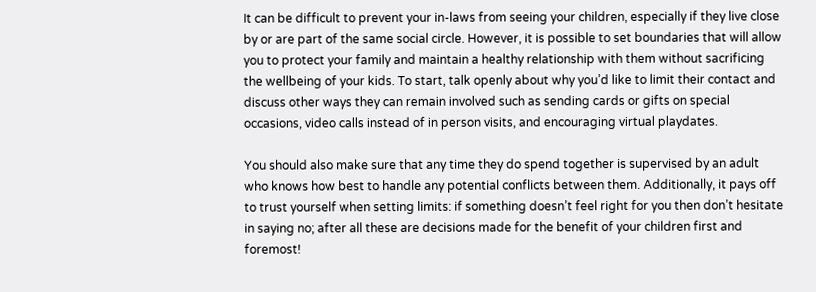It can be difficult to prevent your in-laws from seeing your children, especially if they live close by or are part of the same social circle. However, it is possible to set boundaries that will allow you to protect your family and maintain a healthy relationship with them without sacrificing the wellbeing of your kids. To start, talk openly about why you’d like to limit their contact and discuss other ways they can remain involved such as sending cards or gifts on special occasions, video calls instead of in person visits, and encouraging virtual playdates.

You should also make sure that any time they do spend together is supervised by an adult who knows how best to handle any potential conflicts between them. Additionally, it pays off to trust yourself when setting limits: if something doesn’t feel right for you then don’t hesitate in saying no; after all these are decisions made for the benefit of your children first and foremost!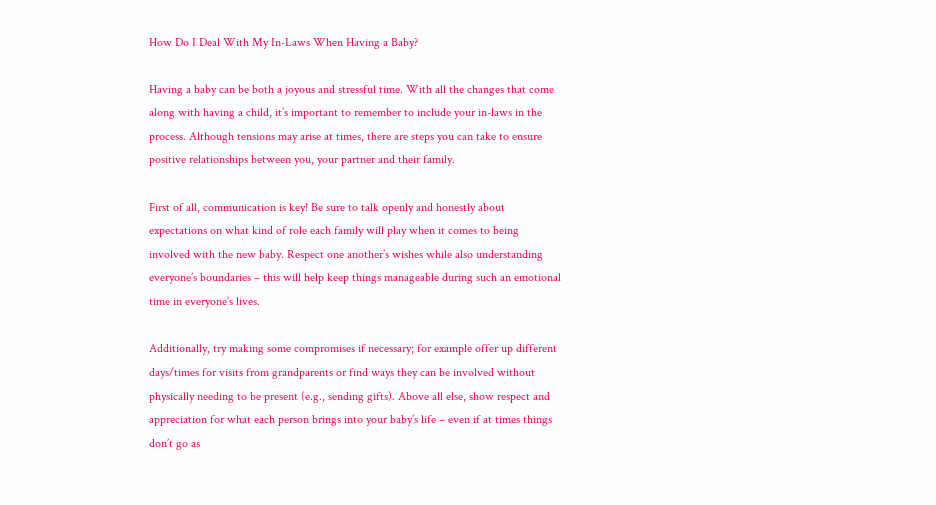How Do I Deal With My In-Laws When Having a Baby?

Having a baby can be both a joyous and stressful time. With all the changes that come along with having a child, it’s important to remember to include your in-laws in the process. Although tensions may arise at times, there are steps you can take to ensure positive relationships between you, your partner and their family.

First of all, communication is key! Be sure to talk openly and honestly about expectations on what kind of role each family will play when it comes to being involved with the new baby. Respect one another’s wishes while also understanding everyone’s boundaries – this will help keep things manageable during such an emotional time in everyone’s lives.

Additionally, try making some compromises if necessary; for example offer up different days/times for visits from grandparents or find ways they can be involved without physically needing to be present (e.g., sending gifts). Above all else, show respect and appreciation for what each person brings into your baby’s life – even if at times things don’t go as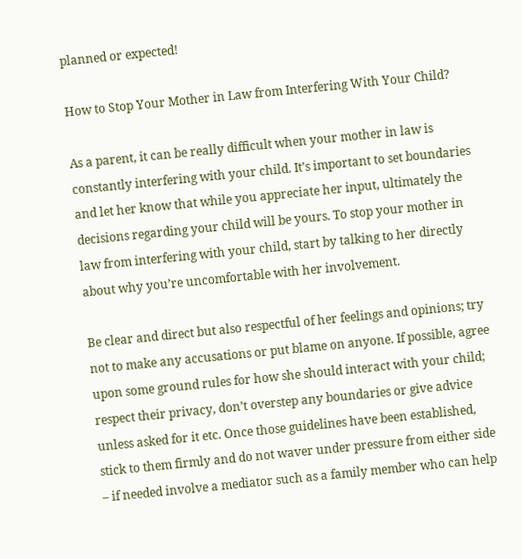planned or expected!

How to Stop Your Mother in Law from Interfering With Your Child?

As a parent, it can be really difficult when your mother in law is constantly interfering with your child. It’s important to set boundaries and let her know that while you appreciate her input, ultimately the decisions regarding your child will be yours. To stop your mother in law from interfering with your child, start by talking to her directly about why you’re uncomfortable with her involvement.

Be clear and direct but also respectful of her feelings and opinions; try not to make any accusations or put blame on anyone. If possible, agree upon some ground rules for how she should interact with your child; respect their privacy, don’t overstep any boundaries or give advice unless asked for it etc. Once those guidelines have been established, stick to them firmly and do not waver under pressure from either side – if needed involve a mediator such as a family member who can help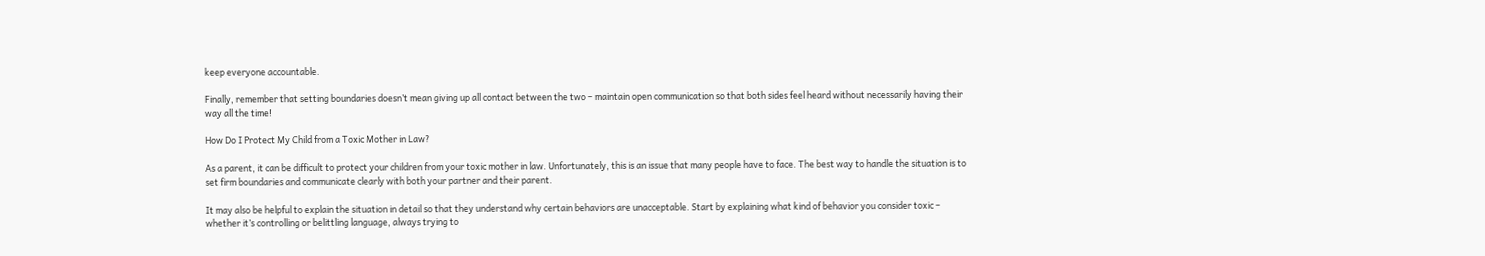keep everyone accountable.

Finally, remember that setting boundaries doesn’t mean giving up all contact between the two – maintain open communication so that both sides feel heard without necessarily having their way all the time!

How Do I Protect My Child from a Toxic Mother in Law?

As a parent, it can be difficult to protect your children from your toxic mother in law. Unfortunately, this is an issue that many people have to face. The best way to handle the situation is to set firm boundaries and communicate clearly with both your partner and their parent.

It may also be helpful to explain the situation in detail so that they understand why certain behaviors are unacceptable. Start by explaining what kind of behavior you consider toxic – whether it’s controlling or belittling language, always trying to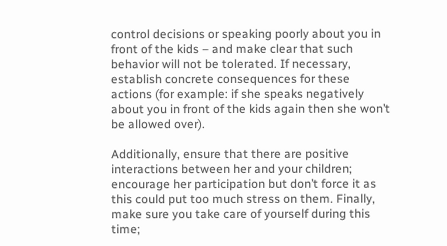control decisions or speaking poorly about you in front of the kids – and make clear that such behavior will not be tolerated. If necessary, establish concrete consequences for these actions (for example: if she speaks negatively about you in front of the kids again then she won’t be allowed over).

Additionally, ensure that there are positive interactions between her and your children; encourage her participation but don’t force it as this could put too much stress on them. Finally, make sure you take care of yourself during this time;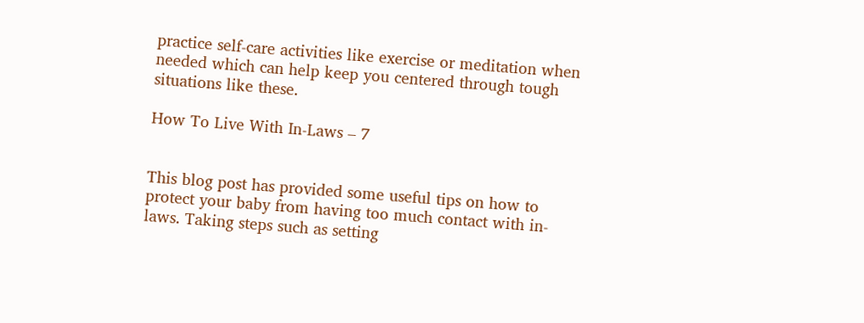practice self-care activities like exercise or meditation when needed which can help keep you centered through tough situations like these.

How To Live With In-Laws – 7


This blog post has provided some useful tips on how to protect your baby from having too much contact with in-laws. Taking steps such as setting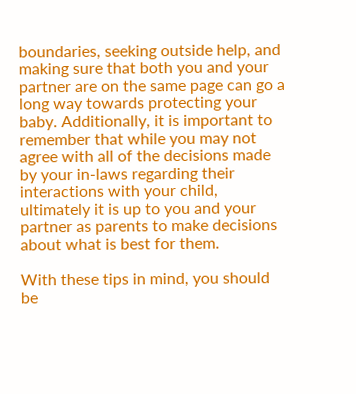boundaries, seeking outside help, and making sure that both you and your partner are on the same page can go a long way towards protecting your baby. Additionally, it is important to remember that while you may not agree with all of the decisions made by your in-laws regarding their interactions with your child, ultimately it is up to you and your partner as parents to make decisions about what is best for them.

With these tips in mind, you should be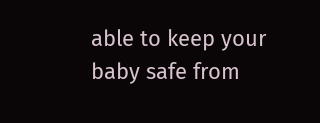able to keep your baby safe from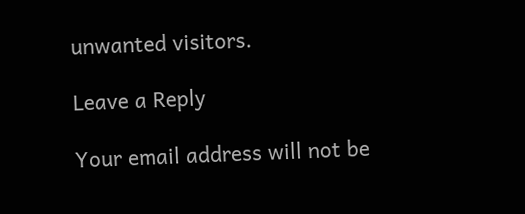unwanted visitors.

Leave a Reply

Your email address will not be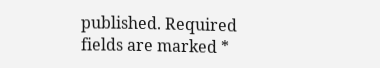published. Required fields are marked *